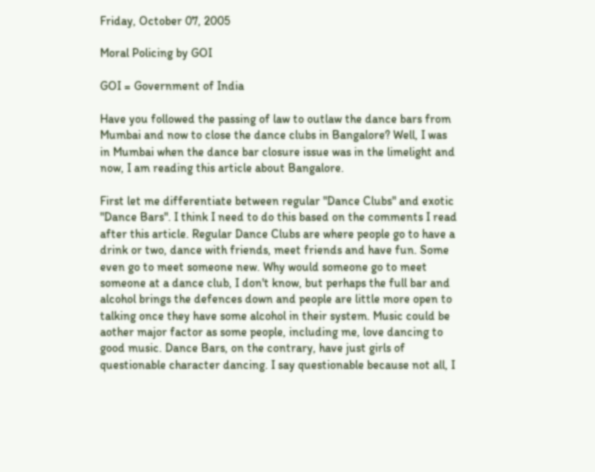Friday, October 07, 2005

Moral Policing by GOI

GOI = Government of India

Have you followed the passing of law to outlaw the dance bars from Mumbai and now to close the dance clubs in Bangalore? Well, I was in Mumbai when the dance bar closure issue was in the limelight and now, I am reading this article about Bangalore.

First let me differentiate between regular "Dance Clubs" and exotic "Dance Bars". I think I need to do this based on the comments I read after this article. Regular Dance Clubs are where people go to have a drink or two, dance with friends, meet friends and have fun. Some even go to meet someone new. Why would someone go to meet someone at a dance club, I don't know, but perhaps the full bar and alcohol brings the defences down and people are little more open to talking once they have some alcohol in their system. Music could be aother major factor as some people, including me, love dancing to good music. Dance Bars, on the contrary, have just girls of questionable character dancing. I say questionable because not all, I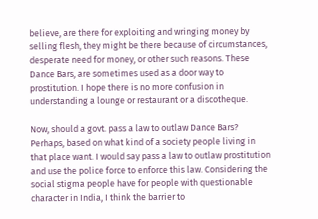believe, are there for exploiting and wringing money by selling flesh, they might be there because of circumstances, desperate need for money, or other such reasons. These Dance Bars, are sometimes used as a door way to prostitution. I hope there is no more confusion in understanding a lounge or restaurant or a discotheque.

Now, should a govt. pass a law to outlaw Dance Bars? Perhaps, based on what kind of a society people living in that place want. I would say pass a law to outlaw prostitution and use the police force to enforce this law. Considering the social stigma people have for people with questionable character in India, I think the barrier to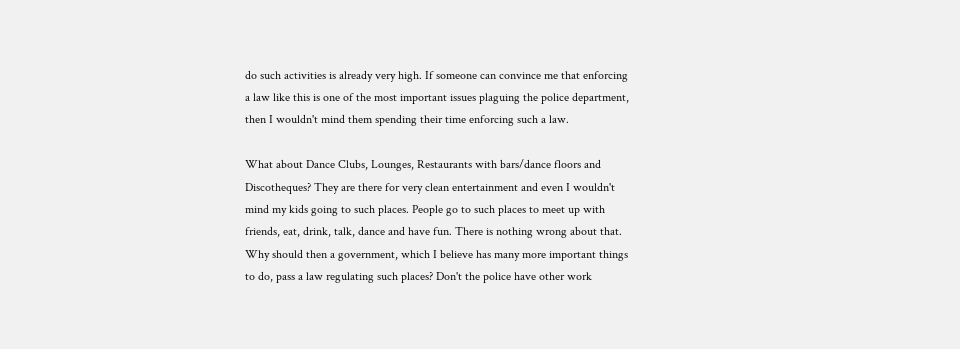do such activities is already very high. If someone can convince me that enforcing a law like this is one of the most important issues plaguing the police department, then I wouldn't mind them spending their time enforcing such a law.

What about Dance Clubs, Lounges, Restaurants with bars/dance floors and Discotheques? They are there for very clean entertainment and even I wouldn't mind my kids going to such places. People go to such places to meet up with friends, eat, drink, talk, dance and have fun. There is nothing wrong about that. Why should then a government, which I believe has many more important things to do, pass a law regulating such places? Don't the police have other work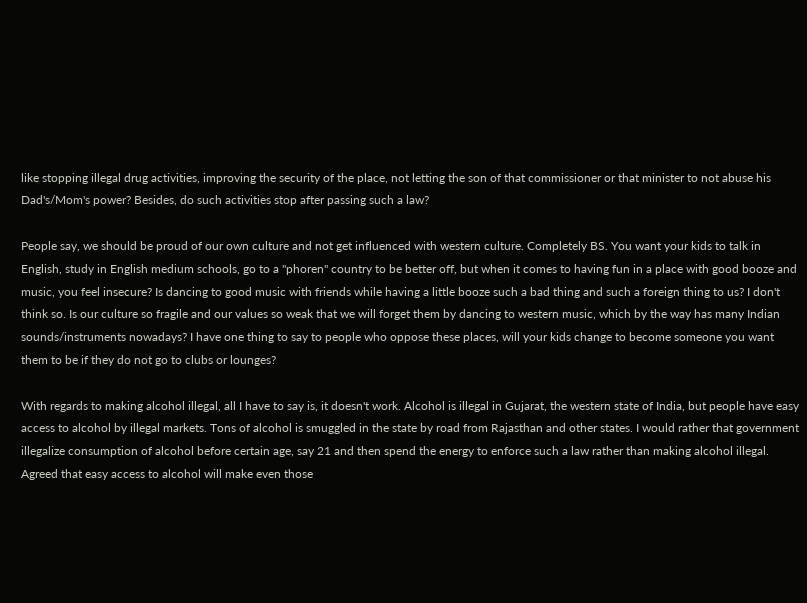like stopping illegal drug activities, improving the security of the place, not letting the son of that commissioner or that minister to not abuse his Dad's/Mom's power? Besides, do such activities stop after passing such a law?

People say, we should be proud of our own culture and not get influenced with western culture. Completely BS. You want your kids to talk in English, study in English medium schools, go to a "phoren" country to be better off, but when it comes to having fun in a place with good booze and music, you feel insecure? Is dancing to good music with friends while having a little booze such a bad thing and such a foreign thing to us? I don't think so. Is our culture so fragile and our values so weak that we will forget them by dancing to western music, which by the way has many Indian sounds/instruments nowadays? I have one thing to say to people who oppose these places, will your kids change to become someone you want them to be if they do not go to clubs or lounges?

With regards to making alcohol illegal, all I have to say is, it doesn't work. Alcohol is illegal in Gujarat, the western state of India, but people have easy access to alcohol by illegal markets. Tons of alcohol is smuggled in the state by road from Rajasthan and other states. I would rather that government illegalize consumption of alcohol before certain age, say 21 and then spend the energy to enforce such a law rather than making alcohol illegal. Agreed that easy access to alcohol will make even those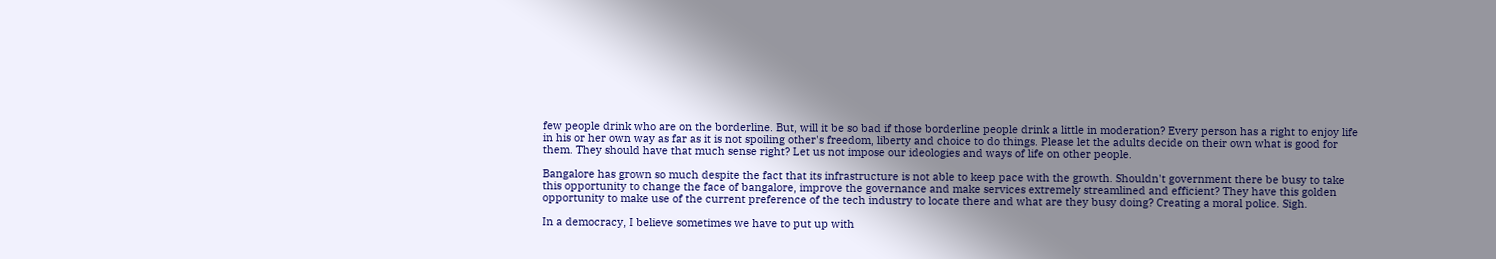few people drink who are on the borderline. But, will it be so bad if those borderline people drink a little in moderation? Every person has a right to enjoy life in his or her own way as far as it is not spoiling other's freedom, liberty and choice to do things. Please let the adults decide on their own what is good for them. They should have that much sense right? Let us not impose our ideologies and ways of life on other people.

Bangalore has grown so much despite the fact that its infrastructure is not able to keep pace with the growth. Shouldn't government there be busy to take this opportunity to change the face of bangalore, improve the governance and make services extremely streamlined and efficient? They have this golden opportunity to make use of the current preference of the tech industry to locate there and what are they busy doing? Creating a moral police. Sigh.

In a democracy, I believe sometimes we have to put up with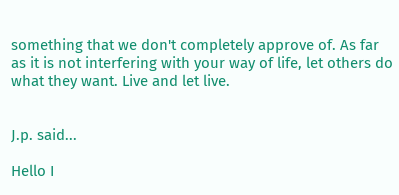something that we don't completely approve of. As far as it is not interfering with your way of life, let others do what they want. Live and let live.


J.p. said...

Hello I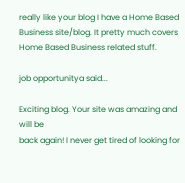really like your blog I have a Home Based Business site/blog. It pretty much covers Home Based Business related stuff.

job opportunitya said...

Exciting blog. Your site was amazing and will be
back again! I never get tired of looking for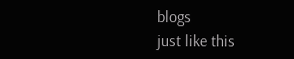blogs
just like this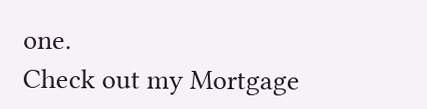one.
Check out my Mortgage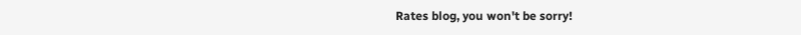Rates blog, you won't be sorry!